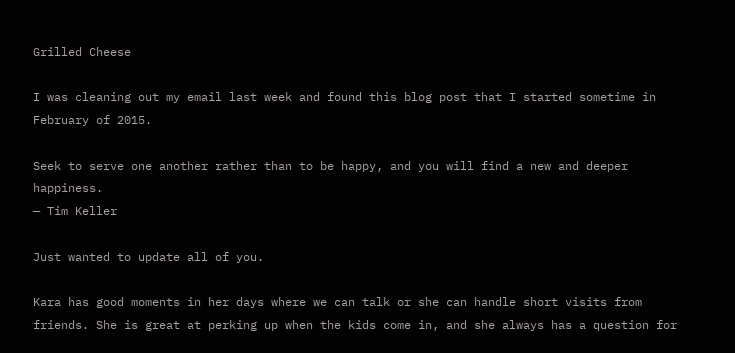Grilled Cheese

I was cleaning out my email last week and found this blog post that I started sometime in February of 2015.

Seek to serve one another rather than to be happy, and you will find a new and deeper happiness.
— Tim Keller

Just wanted to update all of you.

Kara has good moments in her days where we can talk or she can handle short visits from friends. She is great at perking up when the kids come in, and she always has a question for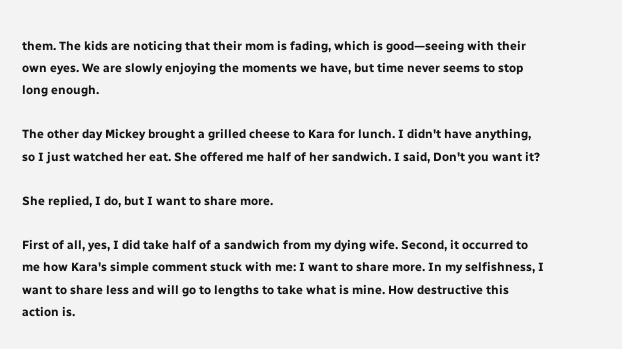them. The kids are noticing that their mom is fading, which is good—seeing with their own eyes. We are slowly enjoying the moments we have, but time never seems to stop long enough.

The other day Mickey brought a grilled cheese to Kara for lunch. I didn't have anything, so I just watched her eat. She offered me half of her sandwich. I said, Don't you want it?

She replied, I do, but I want to share more.

First of all, yes, I did take half of a sandwich from my dying wife. Second, it occurred to me how Kara's simple comment stuck with me: I want to share more. In my selfishness, I want to share less and will go to lengths to take what is mine. How destructive this action is.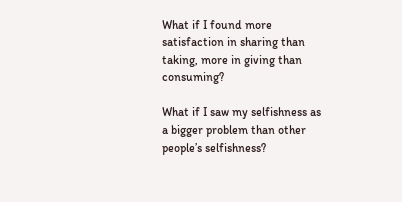What if I found more satisfaction in sharing than taking, more in giving than consuming?

What if I saw my selfishness as a bigger problem than other people’s selfishness?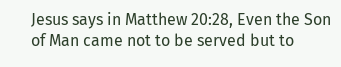Jesus says in Matthew 20:28, Even the Son of Man came not to be served but to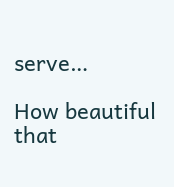serve…

How beautiful that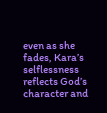even as she fades, Kara’s selflessness reflects God’s character and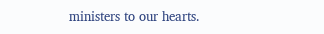ministers to our hearts.